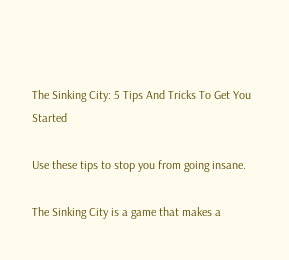The Sinking City: 5 Tips And Tricks To Get You Started

Use these tips to stop you from going insane.

The Sinking City is a game that makes a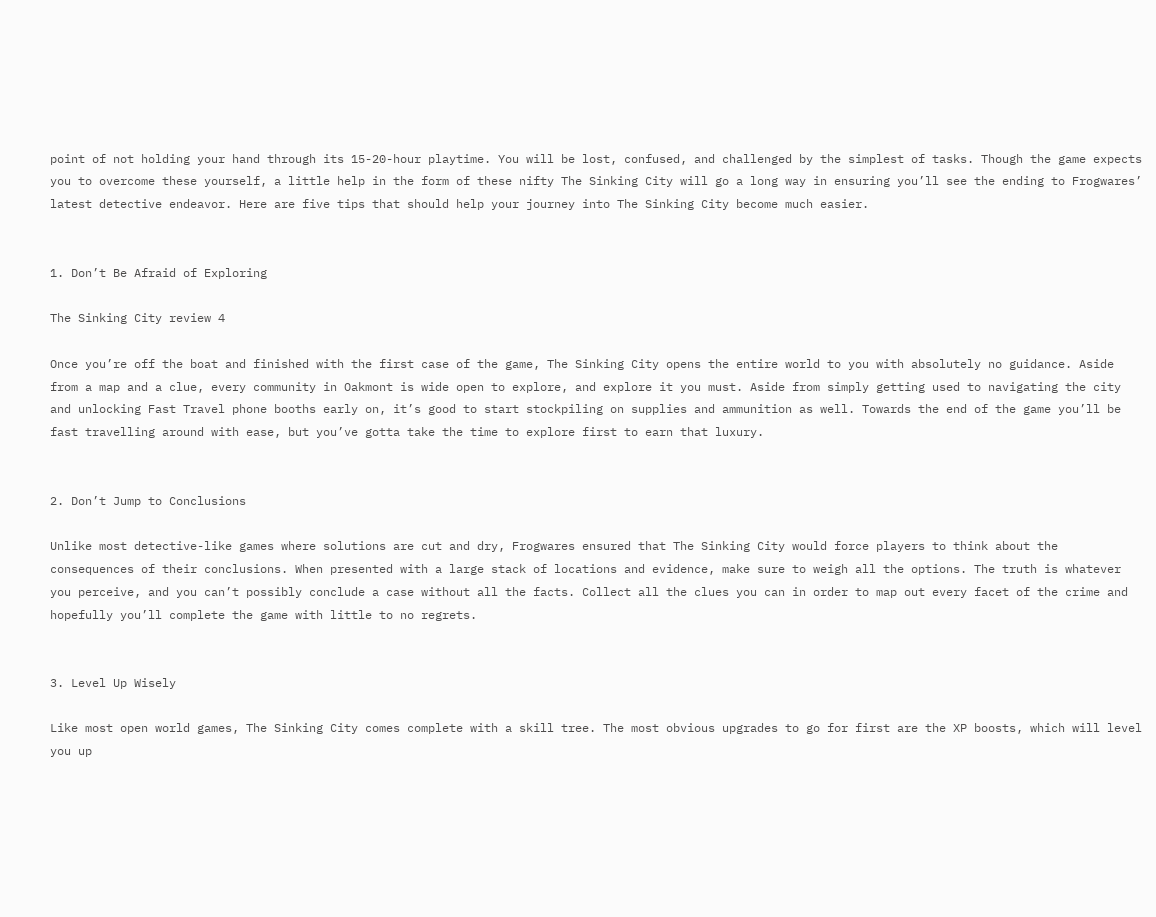point of not holding your hand through its 15-20-hour playtime. You will be lost, confused, and challenged by the simplest of tasks. Though the game expects you to overcome these yourself, a little help in the form of these nifty The Sinking City will go a long way in ensuring you’ll see the ending to Frogwares’ latest detective endeavor. Here are five tips that should help your journey into The Sinking City become much easier.


1. Don’t Be Afraid of Exploring

The Sinking City review 4

Once you’re off the boat and finished with the first case of the game, The Sinking City opens the entire world to you with absolutely no guidance. Aside from a map and a clue, every community in Oakmont is wide open to explore, and explore it you must. Aside from simply getting used to navigating the city and unlocking Fast Travel phone booths early on, it’s good to start stockpiling on supplies and ammunition as well. Towards the end of the game you’ll be fast travelling around with ease, but you’ve gotta take the time to explore first to earn that luxury.


2. Don’t Jump to Conclusions

Unlike most detective-like games where solutions are cut and dry, Frogwares ensured that The Sinking City would force players to think about the consequences of their conclusions. When presented with a large stack of locations and evidence, make sure to weigh all the options. The truth is whatever you perceive, and you can’t possibly conclude a case without all the facts. Collect all the clues you can in order to map out every facet of the crime and hopefully you’ll complete the game with little to no regrets.


3. Level Up Wisely

Like most open world games, The Sinking City comes complete with a skill tree. The most obvious upgrades to go for first are the XP boosts, which will level you up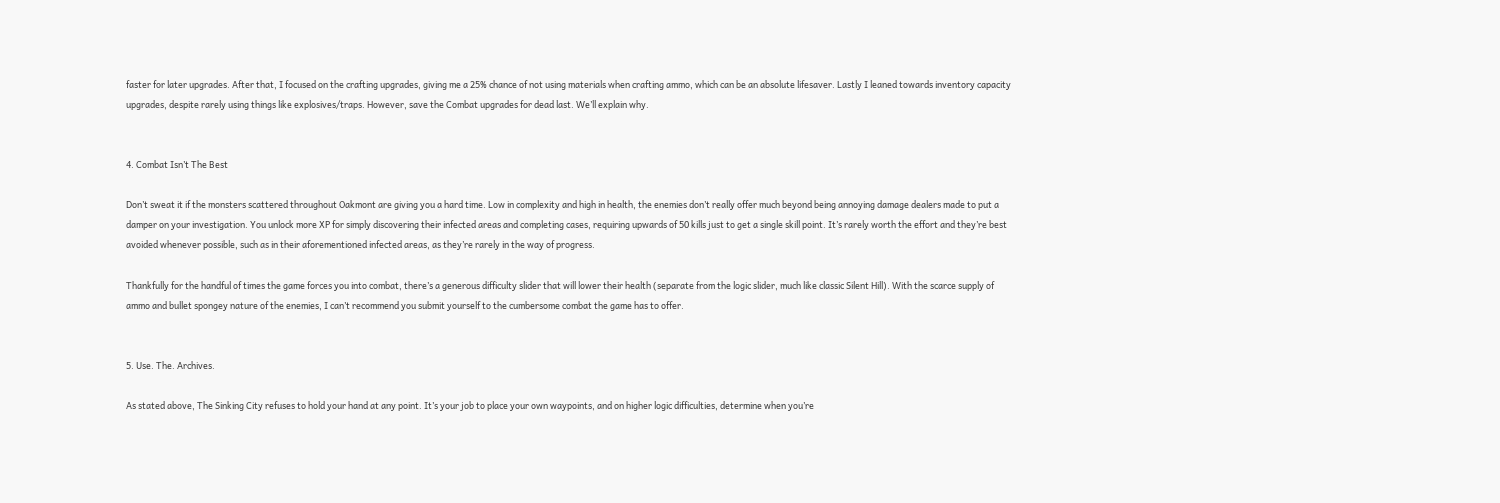faster for later upgrades. After that, I focused on the crafting upgrades, giving me a 25% chance of not using materials when crafting ammo, which can be an absolute lifesaver. Lastly I leaned towards inventory capacity upgrades, despite rarely using things like explosives/traps. However, save the Combat upgrades for dead last. We’ll explain why.


4. Combat Isn’t The Best

Don’t sweat it if the monsters scattered throughout Oakmont are giving you a hard time. Low in complexity and high in health, the enemies don’t really offer much beyond being annoying damage dealers made to put a damper on your investigation. You unlock more XP for simply discovering their infected areas and completing cases, requiring upwards of 50 kills just to get a single skill point. It’s rarely worth the effort and they’re best avoided whenever possible, such as in their aforementioned infected areas, as they’re rarely in the way of progress.

Thankfully for the handful of times the game forces you into combat, there’s a generous difficulty slider that will lower their health (separate from the logic slider, much like classic Silent Hill). With the scarce supply of ammo and bullet spongey nature of the enemies, I can’t recommend you submit yourself to the cumbersome combat the game has to offer.


5. Use. The. Archives.

As stated above, The Sinking City refuses to hold your hand at any point. It’s your job to place your own waypoints, and on higher logic difficulties, determine when you’re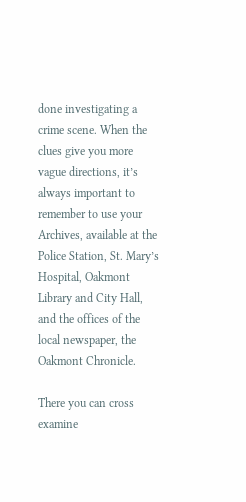done investigating a crime scene. When the clues give you more vague directions, it’s always important to remember to use your Archives, available at the Police Station, St. Mary’s Hospital, Oakmont Library and City Hall, and the offices of the local newspaper, the Oakmont Chronicle.

There you can cross examine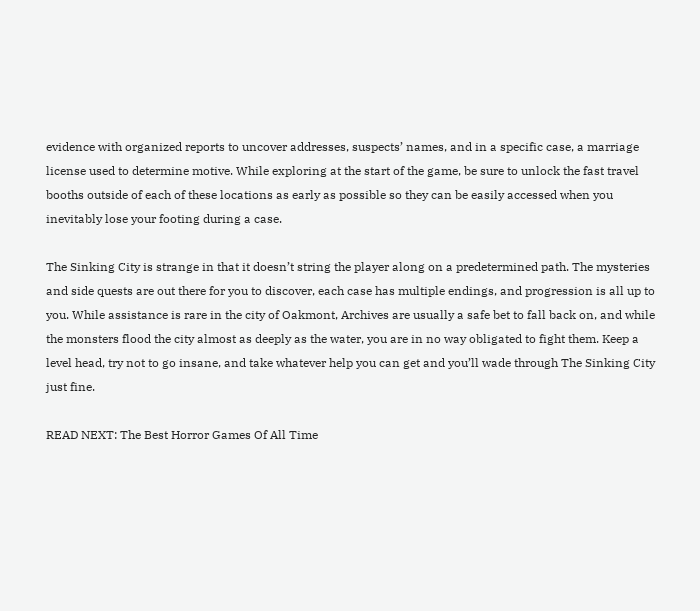evidence with organized reports to uncover addresses, suspects’ names, and in a specific case, a marriage license used to determine motive. While exploring at the start of the game, be sure to unlock the fast travel booths outside of each of these locations as early as possible so they can be easily accessed when you inevitably lose your footing during a case.

The Sinking City is strange in that it doesn’t string the player along on a predetermined path. The mysteries and side quests are out there for you to discover, each case has multiple endings, and progression is all up to you. While assistance is rare in the city of Oakmont, Archives are usually a safe bet to fall back on, and while the monsters flood the city almost as deeply as the water, you are in no way obligated to fight them. Keep a level head, try not to go insane, and take whatever help you can get and you’ll wade through The Sinking City just fine.

READ NEXT: The Best Horror Games Of All Time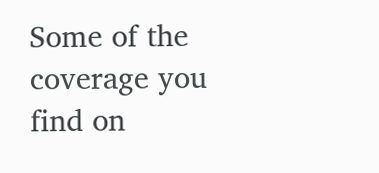Some of the coverage you find on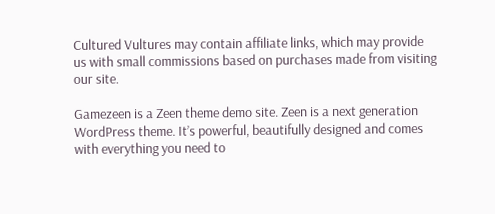Cultured Vultures may contain affiliate links, which may provide us with small commissions based on purchases made from visiting our site.

Gamezeen is a Zeen theme demo site. Zeen is a next generation WordPress theme. It’s powerful, beautifully designed and comes with everything you need to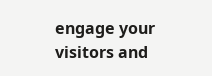engage your visitors and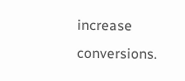increase conversions.